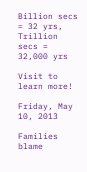Billion secs = 32 yrs, Trillion secs = 32,000 yrs

Visit to learn more!

Friday, May 10, 2013

Families blame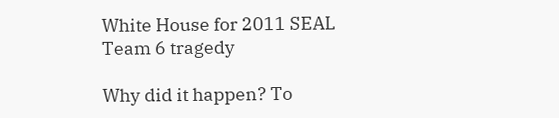White House for 2011 SEAL Team 6 tragedy

Why did it happen? To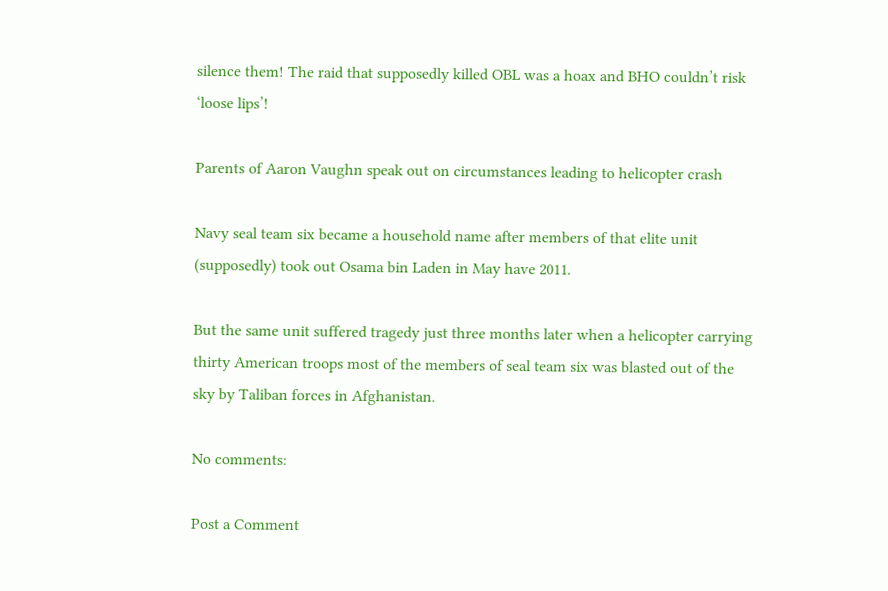silence them! The raid that supposedly killed OBL was a hoax and BHO couldn’t risk ‘loose lips’!

Parents of Aaron Vaughn speak out on circumstances leading to helicopter crash

Navy seal team six became a household name after members of that elite unit (supposedly) took out Osama bin Laden in May have 2011.

But the same unit suffered tragedy just three months later when a helicopter carrying thirty American troops most of the members of seal team six was blasted out of the sky by Taliban forces in Afghanistan.

No comments:

Post a Comment